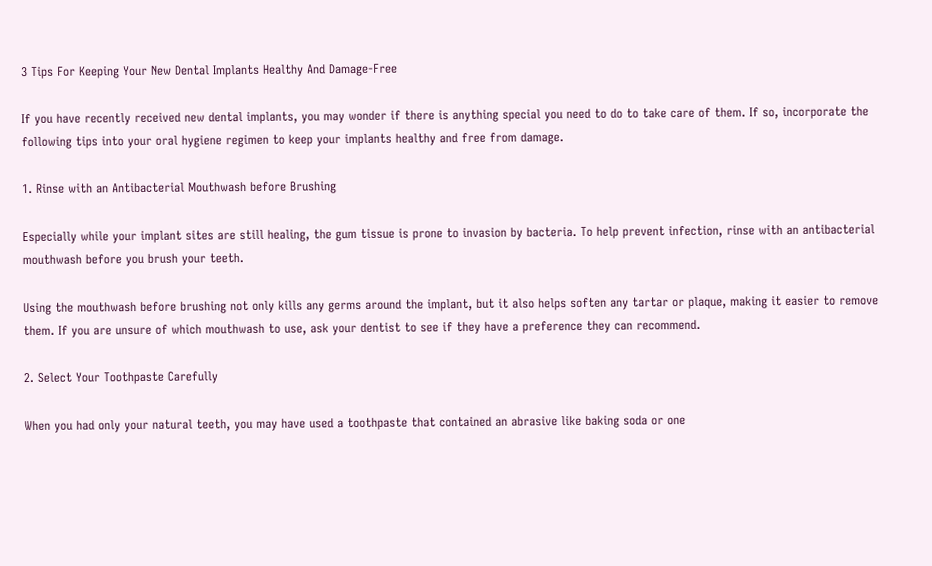3 Tips For Keeping Your New Dental Implants Healthy And Damage-Free

If you have recently received new dental implants, you may wonder if there is anything special you need to do to take care of them. If so, incorporate the following tips into your oral hygiene regimen to keep your implants healthy and free from damage.

1. Rinse with an Antibacterial Mouthwash before Brushing

Especially while your implant sites are still healing, the gum tissue is prone to invasion by bacteria. To help prevent infection, rinse with an antibacterial mouthwash before you brush your teeth.

Using the mouthwash before brushing not only kills any germs around the implant, but it also helps soften any tartar or plaque, making it easier to remove them. If you are unsure of which mouthwash to use, ask your dentist to see if they have a preference they can recommend.

2. Select Your Toothpaste Carefully

When you had only your natural teeth, you may have used a toothpaste that contained an abrasive like baking soda or one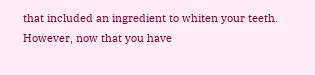that included an ingredient to whiten your teeth. However, now that you have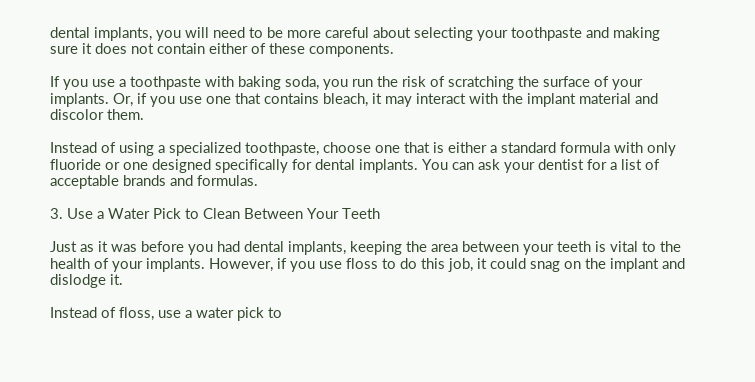dental implants, you will need to be more careful about selecting your toothpaste and making sure it does not contain either of these components.

If you use a toothpaste with baking soda, you run the risk of scratching the surface of your implants. Or, if you use one that contains bleach, it may interact with the implant material and discolor them.

Instead of using a specialized toothpaste, choose one that is either a standard formula with only fluoride or one designed specifically for dental implants. You can ask your dentist for a list of acceptable brands and formulas.

3. Use a Water Pick to Clean Between Your Teeth

Just as it was before you had dental implants, keeping the area between your teeth is vital to the health of your implants. However, if you use floss to do this job, it could snag on the implant and dislodge it.

Instead of floss, use a water pick to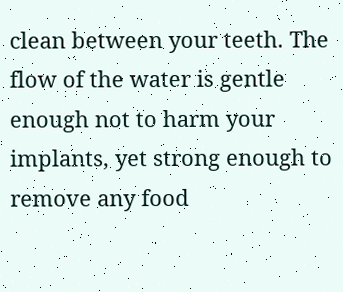clean between your teeth. The flow of the water is gentle enough not to harm your implants, yet strong enough to remove any food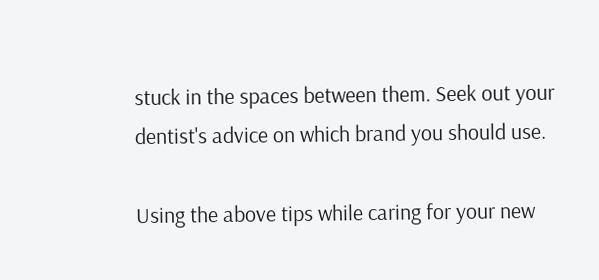stuck in the spaces between them. Seek out your dentist's advice on which brand you should use.

Using the above tips while caring for your new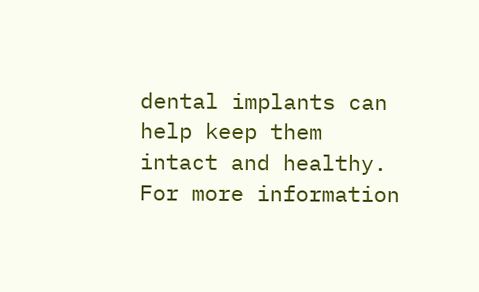dental implants can help keep them intact and healthy. For more information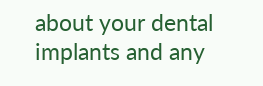about your dental implants and any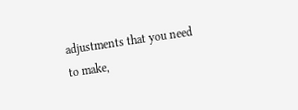adjustments that you need to make,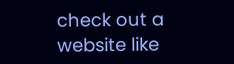check out a website like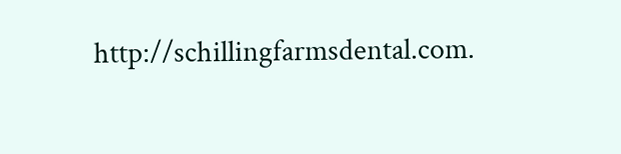http://schillingfarmsdental.com.